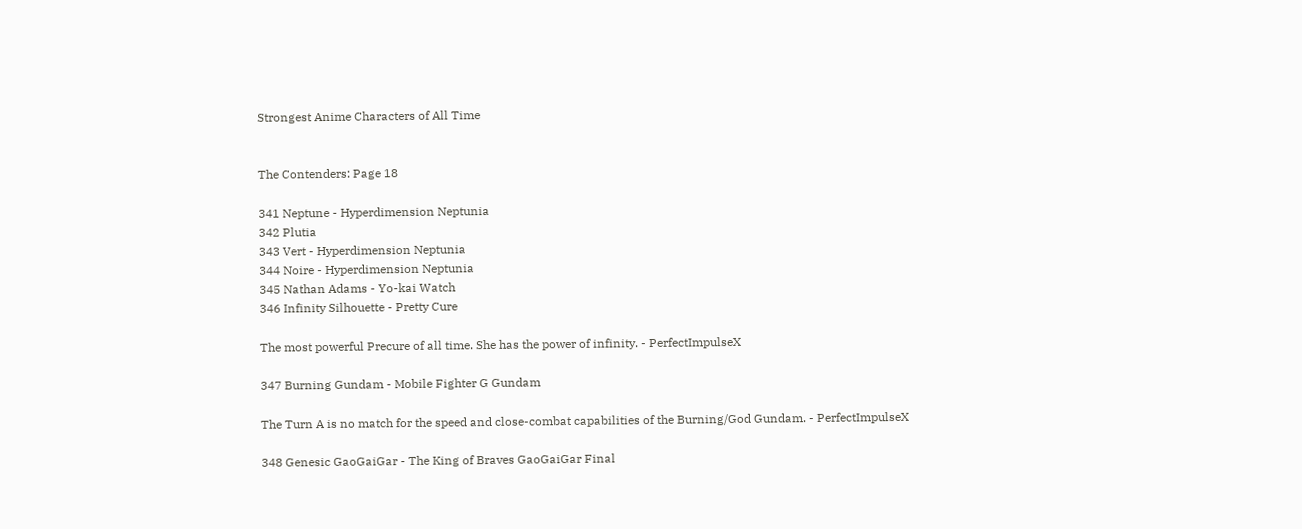Strongest Anime Characters of All Time


The Contenders: Page 18

341 Neptune - Hyperdimension Neptunia
342 Plutia
343 Vert - Hyperdimension Neptunia
344 Noire - Hyperdimension Neptunia
345 Nathan Adams - Yo-kai Watch
346 Infinity Silhouette - Pretty Cure

The most powerful Precure of all time. She has the power of infinity. - PerfectImpulseX

347 Burning Gundam - Mobile Fighter G Gundam

The Turn A is no match for the speed and close-combat capabilities of the Burning/God Gundam. - PerfectImpulseX

348 Genesic GaoGaiGar - The King of Braves GaoGaiGar Final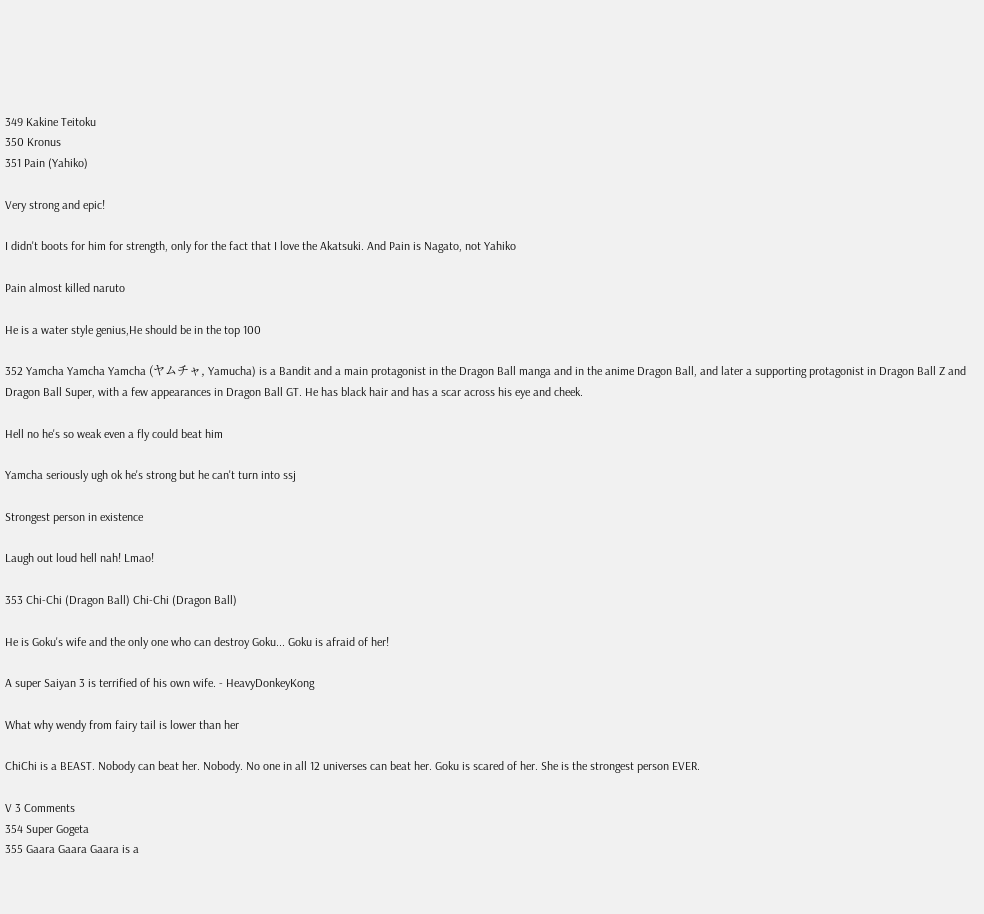349 Kakine Teitoku
350 Kronus
351 Pain (Yahiko)

Very strong and epic!

I didn't boots for him for strength, only for the fact that I love the Akatsuki. And Pain is Nagato, not Yahiko

Pain almost killed naruto

He is a water style genius,He should be in the top 100

352 Yamcha Yamcha Yamcha (ヤムチャ, Yamucha) is a Bandit and a main protagonist in the Dragon Ball manga and in the anime Dragon Ball, and later a supporting protagonist in Dragon Ball Z and Dragon Ball Super, with a few appearances in Dragon Ball GT. He has black hair and has a scar across his eye and cheek.

Hell no he's so weak even a fly could beat him

Yamcha seriously ugh ok he's strong but he can't turn into ssj

Strongest person in existence

Laugh out loud hell nah! Lmao!

353 Chi-Chi (Dragon Ball) Chi-Chi (Dragon Ball)

He is Goku's wife and the only one who can destroy Goku... Goku is afraid of her!

A super Saiyan 3 is terrified of his own wife. - HeavyDonkeyKong

What why wendy from fairy tail is lower than her

ChiChi is a BEAST. Nobody can beat her. Nobody. No one in all 12 universes can beat her. Goku is scared of her. She is the strongest person EVER.

V 3 Comments
354 Super Gogeta
355 Gaara Gaara Gaara is a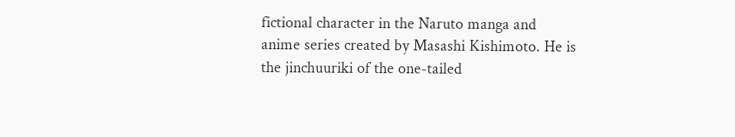fictional character in the Naruto manga and anime series created by Masashi Kishimoto. He is the jinchuuriki of the one-tailed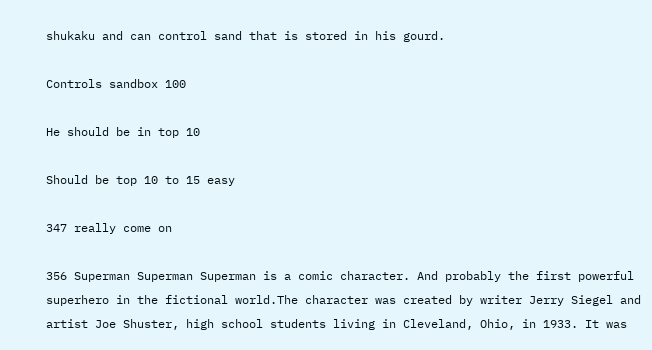shukaku and can control sand that is stored in his gourd.

Controls sandbox 100

He should be in top 10

Should be top 10 to 15 easy

347 really come on

356 Superman Superman Superman is a comic character. And probably the first powerful superhero in the fictional world.The character was created by writer Jerry Siegel and artist Joe Shuster, high school students living in Cleveland, Ohio, in 1933. It was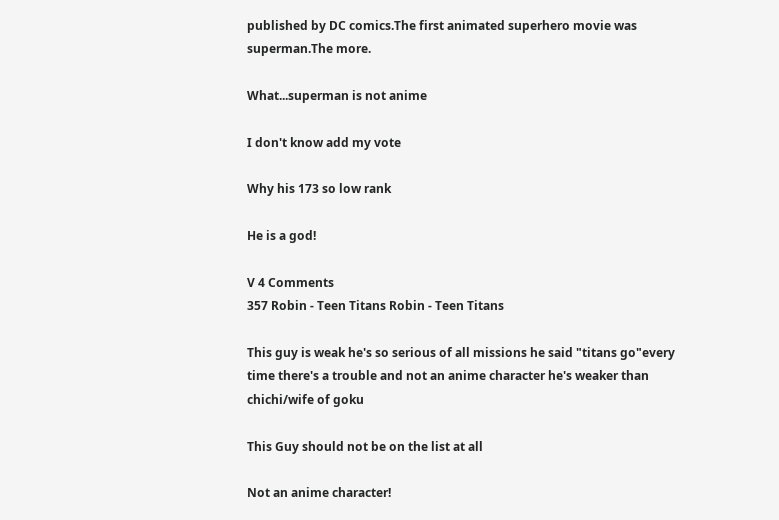published by DC comics.The first animated superhero movie was superman.The more.

What...superman is not anime

I don't know add my vote

Why his 173 so low rank

He is a god!

V 4 Comments
357 Robin - Teen Titans Robin - Teen Titans

This guy is weak he's so serious of all missions he said "titans go"every time there's a trouble and not an anime character he's weaker than chichi/wife of goku

This Guy should not be on the list at all

Not an anime character!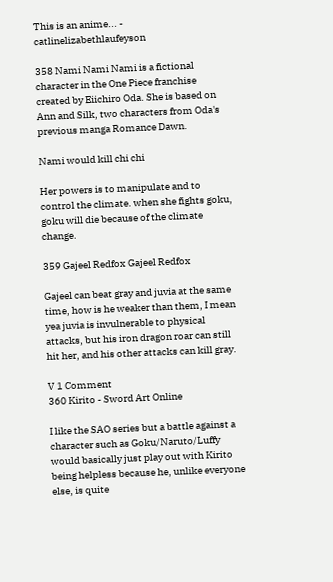This is an anime... - catlinelizabethlaufeyson

358 Nami Nami Nami is a fictional character in the One Piece franchise created by Eiichiro Oda. She is based on Ann and Silk, two characters from Oda's previous manga Romance Dawn.

Nami would kill chi chi

Her powers is to manipulate and to control the climate. when she fights goku, goku will die because of the climate change.

359 Gajeel Redfox Gajeel Redfox

Gajeel can beat gray and juvia at the same time, how is he weaker than them, I mean yea juvia is invulnerable to physical attacks, but his iron dragon roar can still hit her, and his other attacks can kill gray.

V 1 Comment
360 Kirito - Sword Art Online

I like the SAO series but a battle against a character such as Goku/Naruto/Luffy would basically just play out with Kirito being helpless because he, unlike everyone else, is quite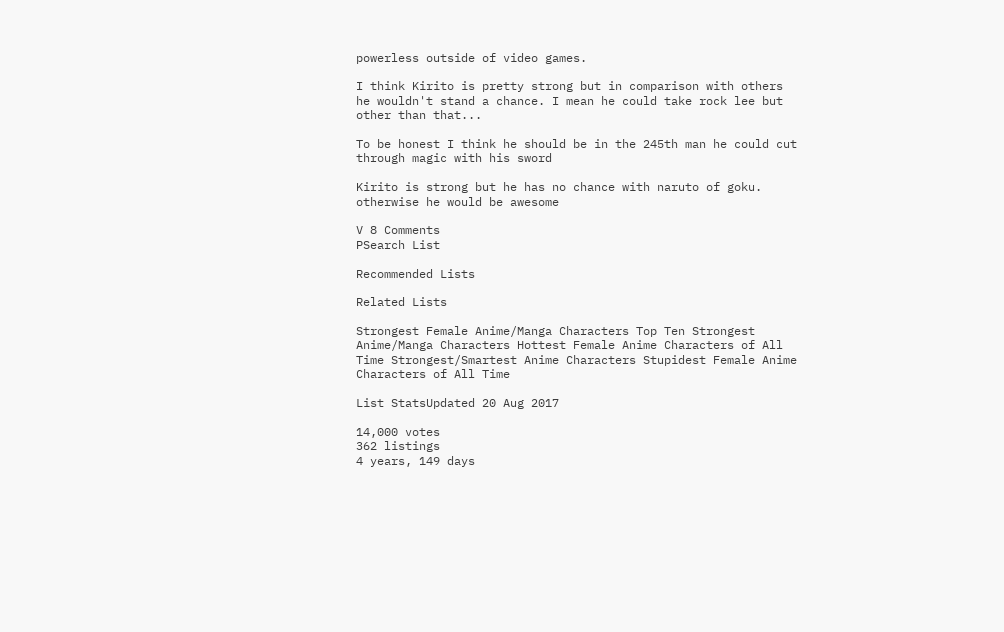powerless outside of video games.

I think Kirito is pretty strong but in comparison with others he wouldn't stand a chance. I mean he could take rock lee but other than that...

To be honest I think he should be in the 245th man he could cut through magic with his sword

Kirito is strong but he has no chance with naruto of goku. otherwise he would be awesome

V 8 Comments
PSearch List

Recommended Lists

Related Lists

Strongest Female Anime/Manga Characters Top Ten Strongest Anime/Manga Characters Hottest Female Anime Characters of All Time Strongest/Smartest Anime Characters Stupidest Female Anime Characters of All Time

List StatsUpdated 20 Aug 2017

14,000 votes
362 listings
4 years, 149 days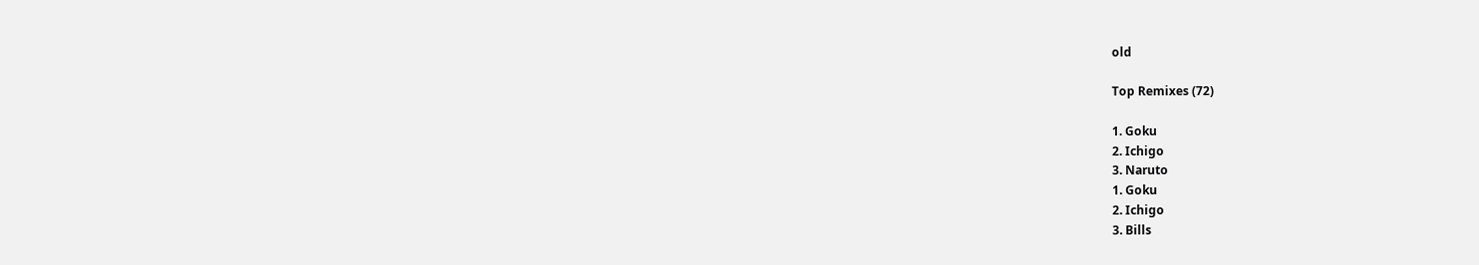old

Top Remixes (72)

1. Goku
2. Ichigo
3. Naruto
1. Goku
2. Ichigo
3. Bills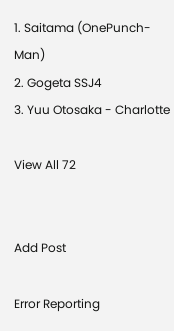1. Saitama (OnePunch-Man)
2. Gogeta SSJ4
3. Yuu Otosaka - Charlotte

View All 72


Add Post

Error Reporting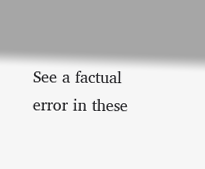See a factual error in these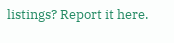listings? Report it here.